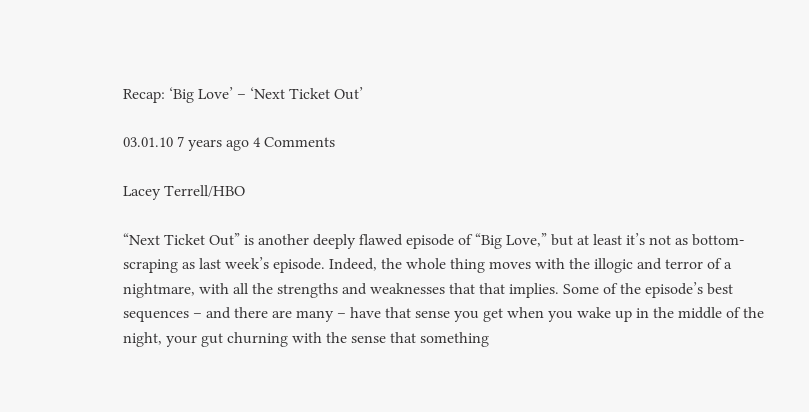Recap: ‘Big Love’ – ‘Next Ticket Out’

03.01.10 7 years ago 4 Comments

Lacey Terrell/HBO

“Next Ticket Out” is another deeply flawed episode of “Big Love,” but at least it’s not as bottom-scraping as last week’s episode. Indeed, the whole thing moves with the illogic and terror of a nightmare, with all the strengths and weaknesses that that implies. Some of the episode’s best sequences – and there are many – have that sense you get when you wake up in the middle of the night, your gut churning with the sense that something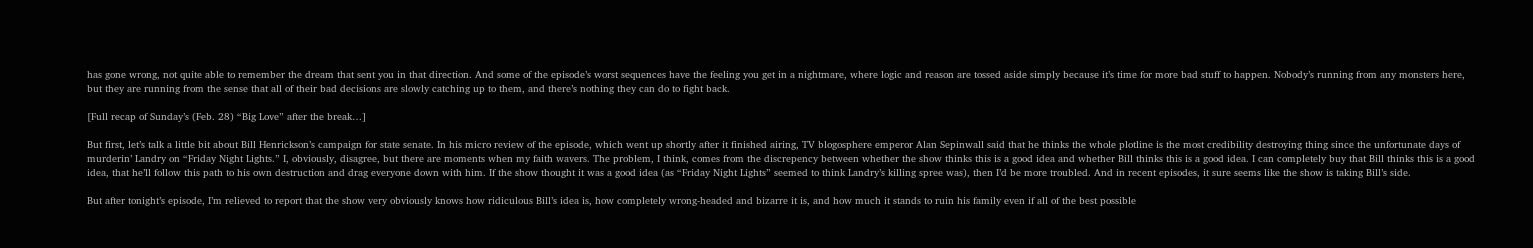has gone wrong, not quite able to remember the dream that sent you in that direction. And some of the episode’s worst sequences have the feeling you get in a nightmare, where logic and reason are tossed aside simply because it’s time for more bad stuff to happen. Nobody’s running from any monsters here, but they are running from the sense that all of their bad decisions are slowly catching up to them, and there’s nothing they can do to fight back.

[Full recap of Sunday’s (Feb. 28) “Big Love” after the break…]

But first, let’s talk a little bit about Bill Henrickson’s campaign for state senate. In his micro review of the episode, which went up shortly after it finished airing, TV blogosphere emperor Alan Sepinwall said that he thinks the whole plotline is the most credibility destroying thing since the unfortunate days of murderin’ Landry on “Friday Night Lights.” I, obviously, disagree, but there are moments when my faith wavers. The problem, I think, comes from the discrepency between whether the show thinks this is a good idea and whether Bill thinks this is a good idea. I can completely buy that Bill thinks this is a good idea, that he’ll follow this path to his own destruction and drag everyone down with him. If the show thought it was a good idea (as “Friday Night Lights” seemed to think Landry’s killing spree was), then I’d be more troubled. And in recent episodes, it sure seems like the show is taking Bill’s side.

But after tonight’s episode, I’m relieved to report that the show very obviously knows how ridiculous Bill’s idea is, how completely wrong-headed and bizarre it is, and how much it stands to ruin his family even if all of the best possible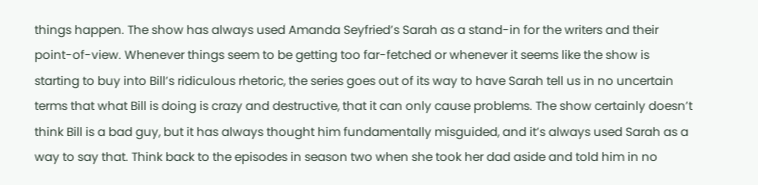things happen. The show has always used Amanda Seyfried’s Sarah as a stand-in for the writers and their point-of-view. Whenever things seem to be getting too far-fetched or whenever it seems like the show is starting to buy into Bill’s ridiculous rhetoric, the series goes out of its way to have Sarah tell us in no uncertain terms that what Bill is doing is crazy and destructive, that it can only cause problems. The show certainly doesn’t think Bill is a bad guy, but it has always thought him fundamentally misguided, and it’s always used Sarah as a way to say that. Think back to the episodes in season two when she took her dad aside and told him in no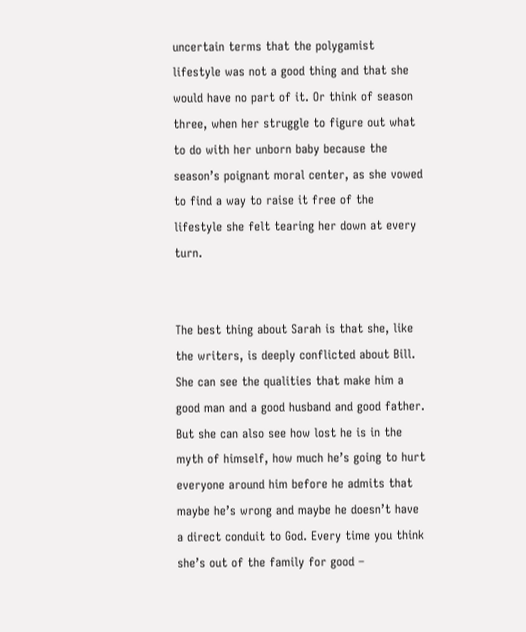uncertain terms that the polygamist lifestyle was not a good thing and that she would have no part of it. Or think of season three, when her struggle to figure out what to do with her unborn baby because the season’s poignant moral center, as she vowed to find a way to raise it free of the lifestyle she felt tearing her down at every turn.


The best thing about Sarah is that she, like the writers, is deeply conflicted about Bill. She can see the qualities that make him a good man and a good husband and good father. But she can also see how lost he is in the myth of himself, how much he’s going to hurt everyone around him before he admits that maybe he’s wrong and maybe he doesn’t have a direct conduit to God. Every time you think she’s out of the family for good –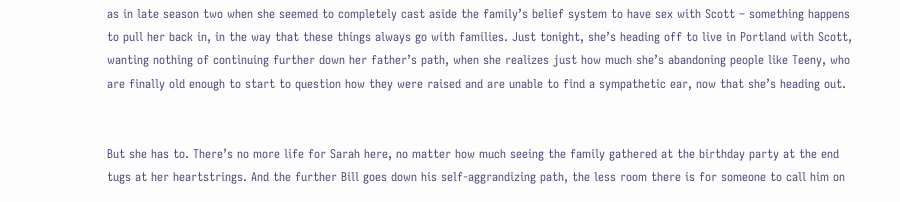as in late season two when she seemed to completely cast aside the family’s belief system to have sex with Scott – something happens to pull her back in, in the way that these things always go with families. Just tonight, she’s heading off to live in Portland with Scott, wanting nothing of continuing further down her father’s path, when she realizes just how much she’s abandoning people like Teeny, who are finally old enough to start to question how they were raised and are unable to find a sympathetic ear, now that she’s heading out.


But she has to. There’s no more life for Sarah here, no matter how much seeing the family gathered at the birthday party at the end tugs at her heartstrings. And the further Bill goes down his self-aggrandizing path, the less room there is for someone to call him on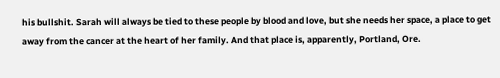his bullshit. Sarah will always be tied to these people by blood and love, but she needs her space, a place to get away from the cancer at the heart of her family. And that place is, apparently, Portland, Ore.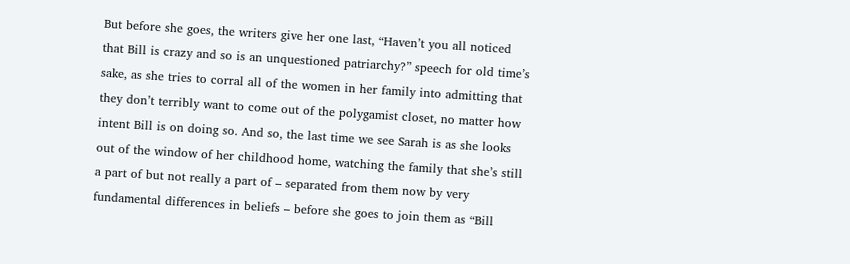But before she goes, the writers give her one last, “Haven’t you all noticed that Bill is crazy and so is an unquestioned patriarchy?” speech for old time’s sake, as she tries to corral all of the women in her family into admitting that they don’t terribly want to come out of the polygamist closet, no matter how intent Bill is on doing so. And so, the last time we see Sarah is as she looks out of the window of her childhood home, watching the family that she’s still a part of but not really a part of – separated from them now by very fundamental differences in beliefs – before she goes to join them as “Bill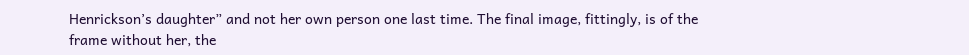Henrickson’s daughter” and not her own person one last time. The final image, fittingly, is of the frame without her, the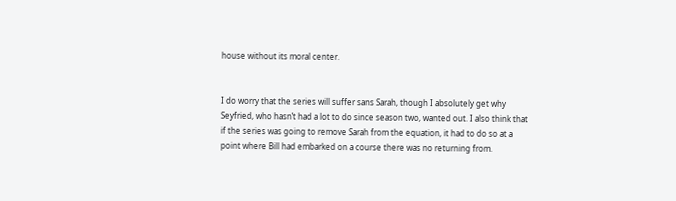house without its moral center.


I do worry that the series will suffer sans Sarah, though I absolutely get why Seyfried, who hasn’t had a lot to do since season two, wanted out. I also think that if the series was going to remove Sarah from the equation, it had to do so at a point where Bill had embarked on a course there was no returning from.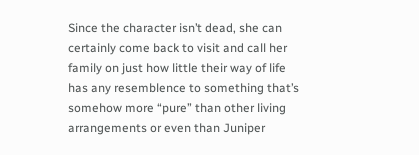Since the character isn’t dead, she can certainly come back to visit and call her family on just how little their way of life has any resemblence to something that’s somehow more “pure” than other living arrangements or even than Juniper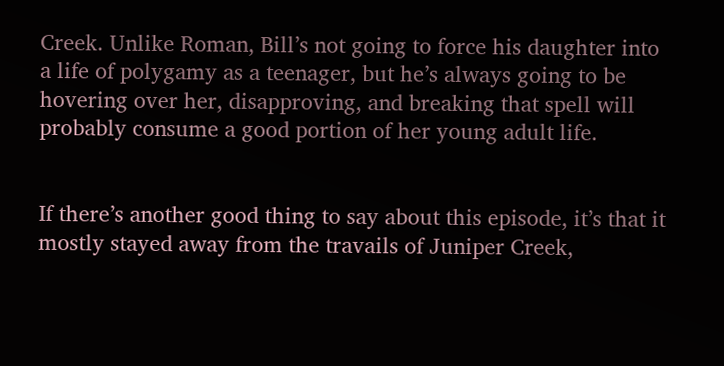Creek. Unlike Roman, Bill’s not going to force his daughter into a life of polygamy as a teenager, but he’s always going to be hovering over her, disapproving, and breaking that spell will probably consume a good portion of her young adult life.


If there’s another good thing to say about this episode, it’s that it mostly stayed away from the travails of Juniper Creek,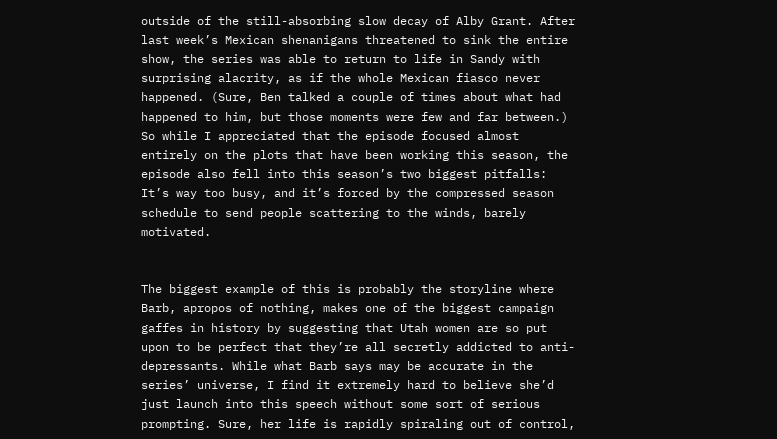outside of the still-absorbing slow decay of Alby Grant. After last week’s Mexican shenanigans threatened to sink the entire show, the series was able to return to life in Sandy with surprising alacrity, as if the whole Mexican fiasco never happened. (Sure, Ben talked a couple of times about what had happened to him, but those moments were few and far between.) So while I appreciated that the episode focused almost entirely on the plots that have been working this season, the episode also fell into this season’s two biggest pitfalls: It’s way too busy, and it’s forced by the compressed season schedule to send people scattering to the winds, barely motivated.


The biggest example of this is probably the storyline where Barb, apropos of nothing, makes one of the biggest campaign gaffes in history by suggesting that Utah women are so put upon to be perfect that they’re all secretly addicted to anti-depressants. While what Barb says may be accurate in the series’ universe, I find it extremely hard to believe she’d just launch into this speech without some sort of serious prompting. Sure, her life is rapidly spiraling out of control,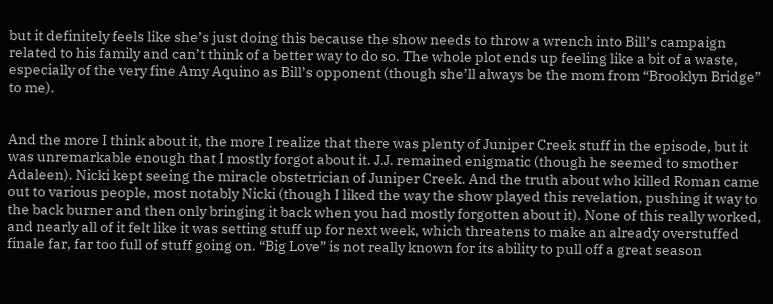but it definitely feels like she’s just doing this because the show needs to throw a wrench into Bill’s campaign related to his family and can’t think of a better way to do so. The whole plot ends up feeling like a bit of a waste, especially of the very fine Amy Aquino as Bill’s opponent (though she’ll always be the mom from “Brooklyn Bridge” to me).


And the more I think about it, the more I realize that there was plenty of Juniper Creek stuff in the episode, but it was unremarkable enough that I mostly forgot about it. J.J. remained enigmatic (though he seemed to smother Adaleen). Nicki kept seeing the miracle obstetrician of Juniper Creek. And the truth about who killed Roman came out to various people, most notably Nicki (though I liked the way the show played this revelation, pushing it way to the back burner and then only bringing it back when you had mostly forgotten about it). None of this really worked, and nearly all of it felt like it was setting stuff up for next week, which threatens to make an already overstuffed finale far, far too full of stuff going on. “Big Love” is not really known for its ability to pull off a great season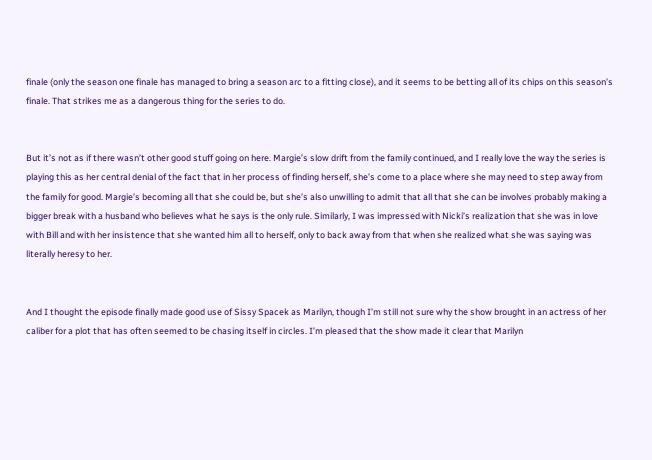finale (only the season one finale has managed to bring a season arc to a fitting close), and it seems to be betting all of its chips on this season’s finale. That strikes me as a dangerous thing for the series to do.


But it’s not as if there wasn’t other good stuff going on here. Margie’s slow drift from the family continued, and I really love the way the series is playing this as her central denial of the fact that in her process of finding herself, she’s come to a place where she may need to step away from the family for good. Margie’s becoming all that she could be, but she’s also unwilling to admit that all that she can be involves probably making a bigger break with a husband who believes what he says is the only rule. Similarly, I was impressed with Nicki’s realization that she was in love with Bill and with her insistence that she wanted him all to herself, only to back away from that when she realized what she was saying was literally heresy to her.


And I thought the episode finally made good use of Sissy Spacek as Marilyn, though I’m still not sure why the show brought in an actress of her caliber for a plot that has often seemed to be chasing itself in circles. I’m pleased that the show made it clear that Marilyn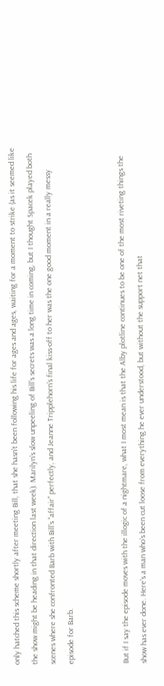only hatched this scheme shortly after meeting Bill, that she hasn’t been following his life for ages and ages, waiting for a moment to strike (as it seemed like the show might be heading in that direction last week). Marilyn’s slow unpeeling of Bill’s secrets was a long time in coming, but I thought Spacek played both scenes where she confronted Barb with Bill’s “affair” perfectly, and Jeanne Tripplehorn’s final kiss-off to her was the one good moment in a really messy episode for Barb.


But if I say the episode moves with the illogic of a nightmare, what I most mean is that the Alby plotline continues to be one of the most riveting things the show has ever done. Here’s a man who’s been cut loose from everything he ever understood, but without the support net that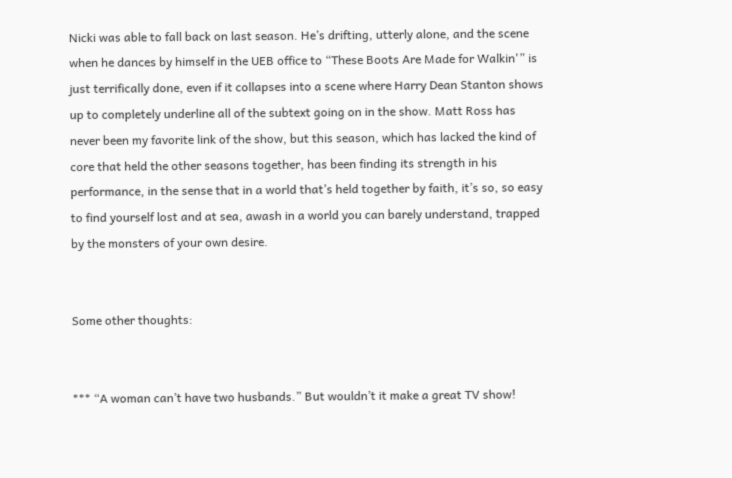Nicki was able to fall back on last season. He’s drifting, utterly alone, and the scene when he dances by himself in the UEB office to “These Boots Are Made for Walkin'” is just terrifically done, even if it collapses into a scene where Harry Dean Stanton shows up to completely underline all of the subtext going on in the show. Matt Ross has never been my favorite link of the show, but this season, which has lacked the kind of core that held the other seasons together, has been finding its strength in his performance, in the sense that in a world that’s held together by faith, it’s so, so easy to find yourself lost and at sea, awash in a world you can barely understand, trapped by the monsters of your own desire.


Some other thoughts:


*** “A woman can’t have two husbands.” But wouldn’t it make a great TV show!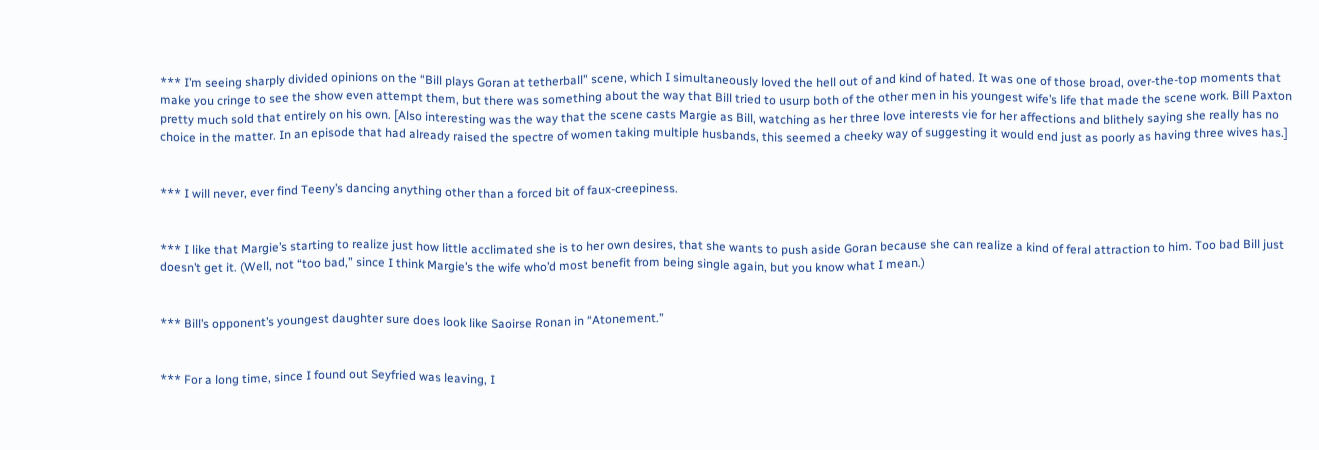*** I’m seeing sharply divided opinions on the “Bill plays Goran at tetherball” scene, which I simultaneously loved the hell out of and kind of hated. It was one of those broad, over-the-top moments that make you cringe to see the show even attempt them, but there was something about the way that Bill tried to usurp both of the other men in his youngest wife’s life that made the scene work. Bill Paxton pretty much sold that entirely on his own. [Also interesting was the way that the scene casts Margie as Bill, watching as her three love interests vie for her affections and blithely saying she really has no choice in the matter. In an episode that had already raised the spectre of women taking multiple husbands, this seemed a cheeky way of suggesting it would end just as poorly as having three wives has.]


*** I will never, ever find Teeny’s dancing anything other than a forced bit of faux-creepiness.


*** I like that Margie’s starting to realize just how little acclimated she is to her own desires, that she wants to push aside Goran because she can realize a kind of feral attraction to him. Too bad Bill just doesn’t get it. (Well, not “too bad,” since I think Margie’s the wife who’d most benefit from being single again, but you know what I mean.)


*** Bill’s opponent’s youngest daughter sure does look like Saoirse Ronan in “Atonement.”


*** For a long time, since I found out Seyfried was leaving, I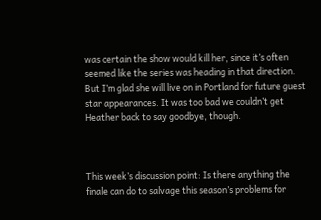was certain the show would kill her, since it’s often seemed like the series was heading in that direction. But I’m glad she will live on in Portland for future guest star appearances. It was too bad we couldn’t get Heather back to say goodbye, though.



This week’s discussion point: Is there anything the finale can do to salvage this season’s problems for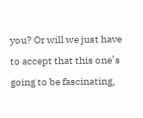you? Or will we just have to accept that this one’s going to be fascinating,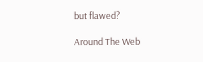but flawed?

Around The Web